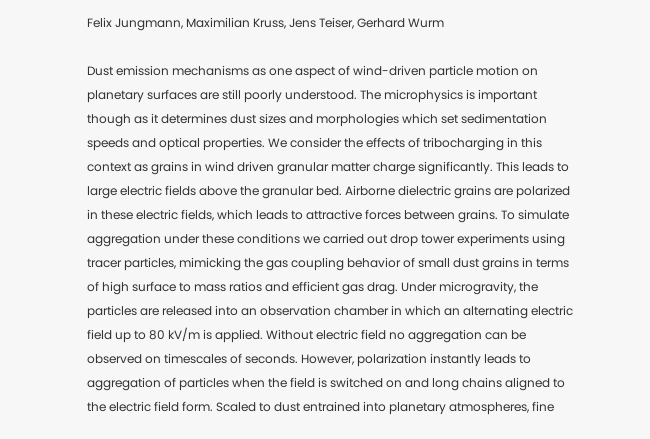Felix Jungmann, Maximilian Kruss, Jens Teiser, Gerhard Wurm

Dust emission mechanisms as one aspect of wind-driven particle motion on planetary surfaces are still poorly understood. The microphysics is important though as it determines dust sizes and morphologies which set sedimentation speeds and optical properties. We consider the effects of tribocharging in this context as grains in wind driven granular matter charge significantly. This leads to large electric fields above the granular bed. Airborne dielectric grains are polarized in these electric fields, which leads to attractive forces between grains. To simulate aggregation under these conditions we carried out drop tower experiments using tracer particles, mimicking the gas coupling behavior of small dust grains in terms of high surface to mass ratios and efficient gas drag. Under microgravity, the particles are released into an observation chamber in which an alternating electric field up to 80 kV/m is applied. Without electric field no aggregation can be observed on timescales of seconds. However, polarization instantly leads to aggregation of particles when the field is switched on and long chains aligned to the electric field form. Scaled to dust entrained into planetary atmospheres, fine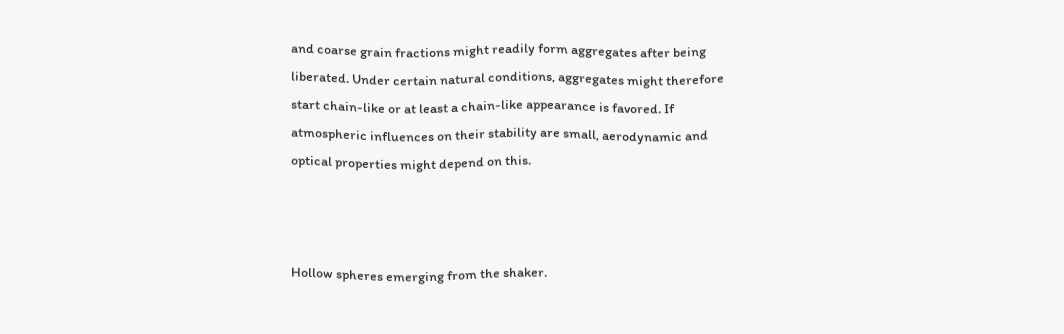and coarse grain fractions might readily form aggregates after being liberated. Under certain natural conditions, aggregates might therefore start chain-like or at least a chain-like appearance is favored. If atmospheric influences on their stability are small, aerodynamic and optical properties might depend on this.



Hollow spheres emerging from the shaker.